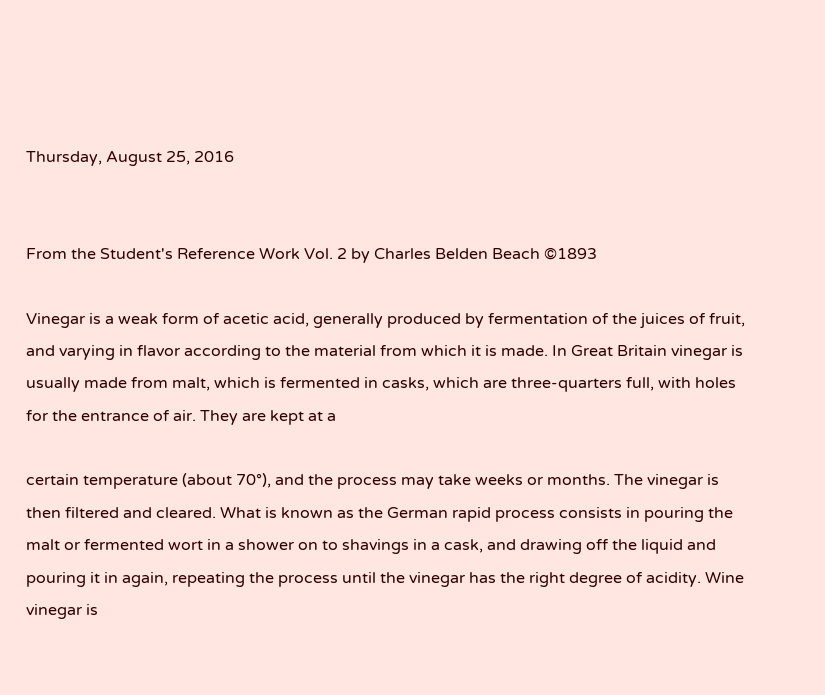Thursday, August 25, 2016


From the Student's Reference Work Vol. 2 by Charles Belden Beach ©1893

Vinegar is a weak form of acetic acid, generally produced by fermentation of the juices of fruit, and varying in flavor according to the material from which it is made. In Great Britain vinegar is usually made from malt, which is fermented in casks, which are three-quarters full, with holes for the entrance of air. They are kept at a

certain temperature (about 70°), and the process may take weeks or months. The vinegar is then filtered and cleared. What is known as the German rapid process consists in pouring the malt or fermented wort in a shower on to shavings in a cask, and drawing off the liquid and pouring it in again, repeating the process until the vinegar has the right degree of acidity. Wine vinegar is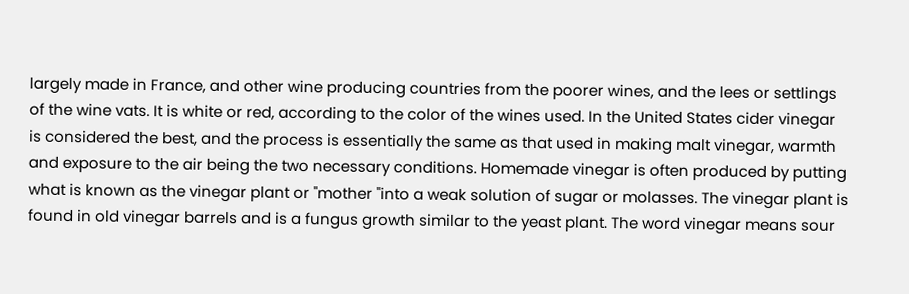largely made in France, and other wine producing countries from the poorer wines, and the lees or settlings of the wine vats. It is white or red, according to the color of the wines used. In the United States cider vinegar is considered the best, and the process is essentially the same as that used in making malt vinegar, warmth and exposure to the air being the two necessary conditions. Homemade vinegar is often produced by putting what is known as the vinegar plant or "mother "into a weak solution of sugar or molasses. The vinegar plant is found in old vinegar barrels and is a fungus growth similar to the yeast plant. The word vinegar means sour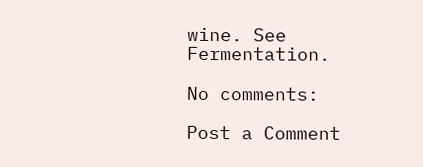wine. See Fermentation.

No comments:

Post a Comment